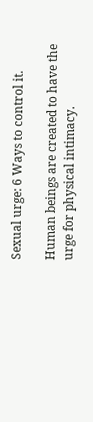Sexual urge: 6 Ways to control it.

Human beings are created to have the urge for physical intimacy.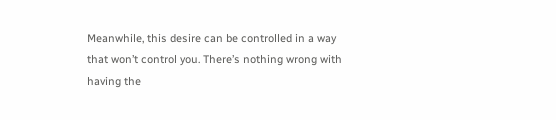Meanwhile, this desire can be controlled in a way that won’t control you. There’s nothing wrong with having the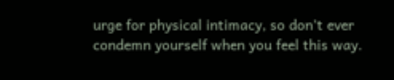urge for physical intimacy, so don’t ever condemn yourself when you feel this way.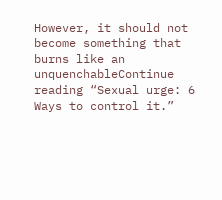However, it should not become something that burns like an unquenchableContinue reading “Sexual urge: 6 Ways to control it.”